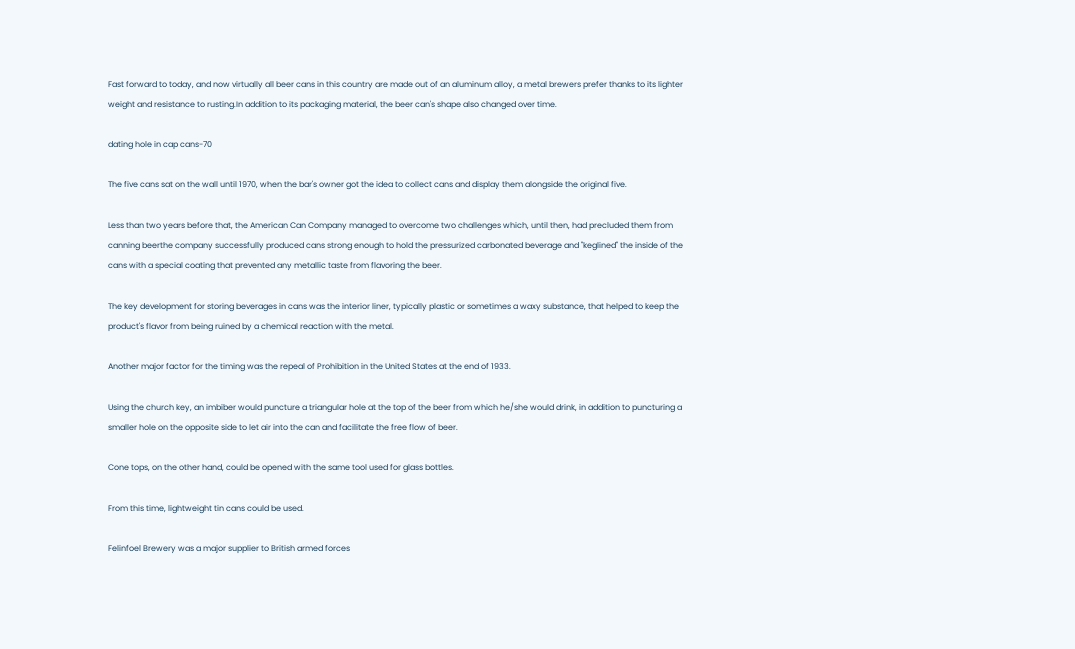Fast forward to today, and now virtually all beer cans in this country are made out of an aluminum alloy, a metal brewers prefer thanks to its lighter weight and resistance to rusting.In addition to its packaging material, the beer can's shape also changed over time.

dating hole in cap cans-70

The five cans sat on the wall until 1970, when the bar's owner got the idea to collect cans and display them alongside the original five.

Less than two years before that, the American Can Company managed to overcome two challenges which, until then, had precluded them from canning beerthe company successfully produced cans strong enough to hold the pressurized carbonated beverage and "keglined" the inside of the cans with a special coating that prevented any metallic taste from flavoring the beer.

The key development for storing beverages in cans was the interior liner, typically plastic or sometimes a waxy substance, that helped to keep the product's flavor from being ruined by a chemical reaction with the metal.

Another major factor for the timing was the repeal of Prohibition in the United States at the end of 1933.

Using the church key, an imbiber would puncture a triangular hole at the top of the beer from which he/she would drink, in addition to puncturing a smaller hole on the opposite side to let air into the can and facilitate the free flow of beer.

Cone tops, on the other hand, could be opened with the same tool used for glass bottles.

From this time, lightweight tin cans could be used.

Felinfoel Brewery was a major supplier to British armed forces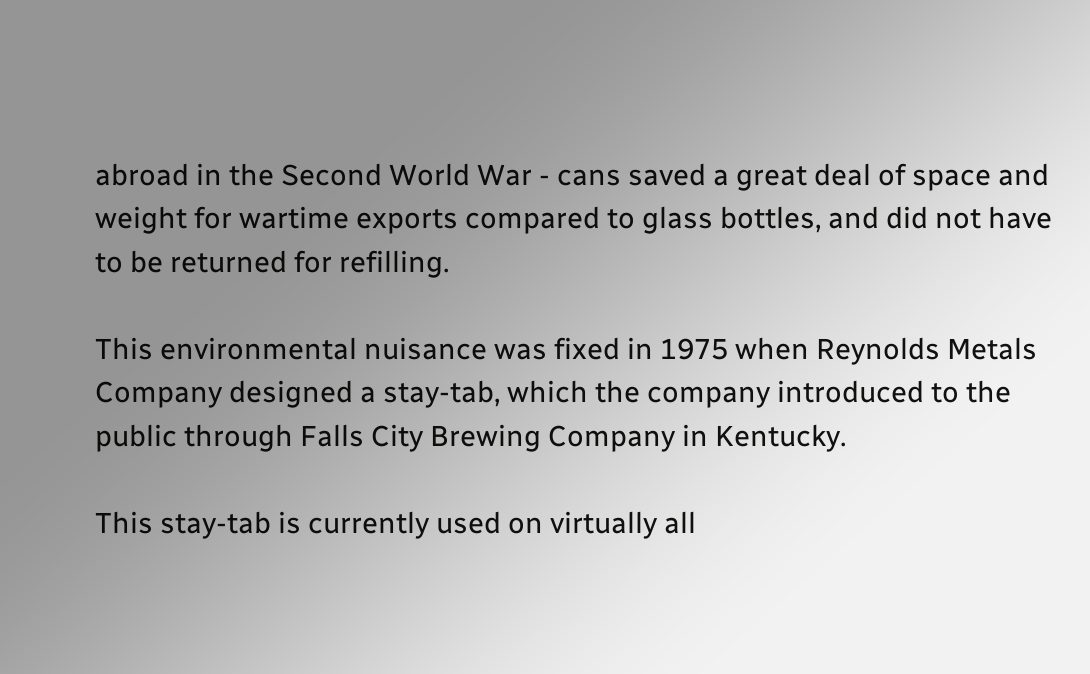abroad in the Second World War - cans saved a great deal of space and weight for wartime exports compared to glass bottles, and did not have to be returned for refilling.

This environmental nuisance was fixed in 1975 when Reynolds Metals Company designed a stay-tab, which the company introduced to the public through Falls City Brewing Company in Kentucky.

This stay-tab is currently used on virtually all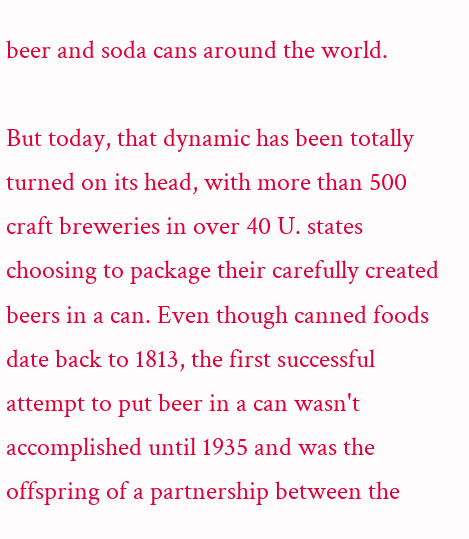beer and soda cans around the world.

But today, that dynamic has been totally turned on its head, with more than 500 craft breweries in over 40 U. states choosing to package their carefully created beers in a can. Even though canned foods date back to 1813, the first successful attempt to put beer in a can wasn't accomplished until 1935 and was the offspring of a partnership between the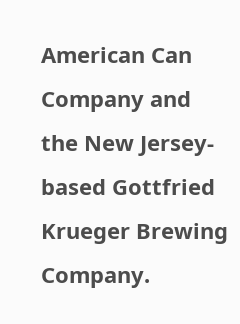American Can Company and the New Jersey-based Gottfried Krueger Brewing Company.